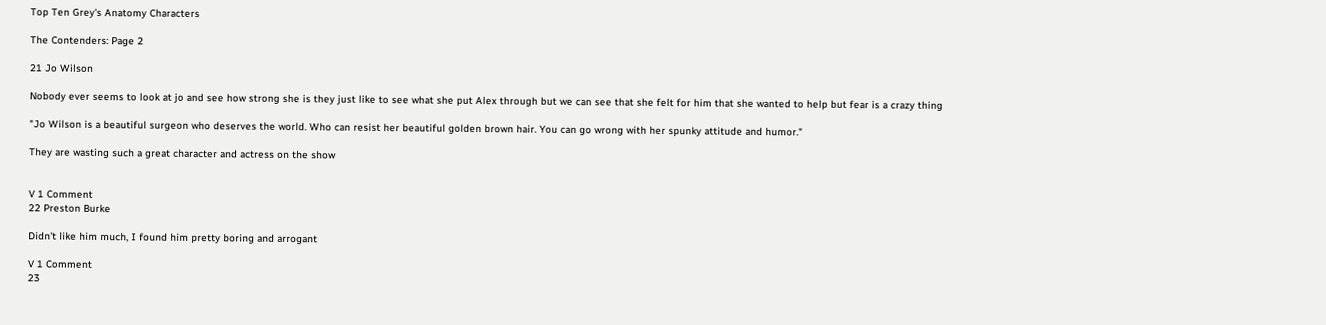Top Ten Grey's Anatomy Characters

The Contenders: Page 2

21 Jo Wilson

Nobody ever seems to look at jo and see how strong she is they just like to see what she put Alex through but we can see that she felt for him that she wanted to help but fear is a crazy thing

"Jo Wilson is a beautiful surgeon who deserves the world. Who can resist her beautiful golden brown hair. You can go wrong with her spunky attitude and humor."

They are wasting such a great character and actress on the show


V 1 Comment
22 Preston Burke

Didn't like him much, I found him pretty boring and arrogant

V 1 Comment
23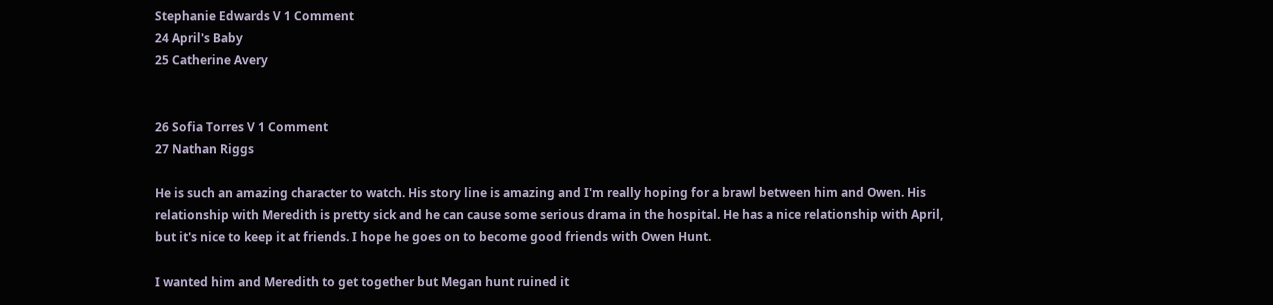Stephanie Edwards V 1 Comment
24 April's Baby
25 Catherine Avery


26 Sofia Torres V 1 Comment
27 Nathan Riggs

He is such an amazing character to watch. His story line is amazing and I'm really hoping for a brawl between him and Owen. His relationship with Meredith is pretty sick and he can cause some serious drama in the hospital. He has a nice relationship with April, but it's nice to keep it at friends. I hope he goes on to become good friends with Owen Hunt.

I wanted him and Meredith to get together but Megan hunt ruined it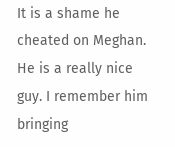It is a shame he cheated on Meghan. He is a really nice guy. I remember him bringing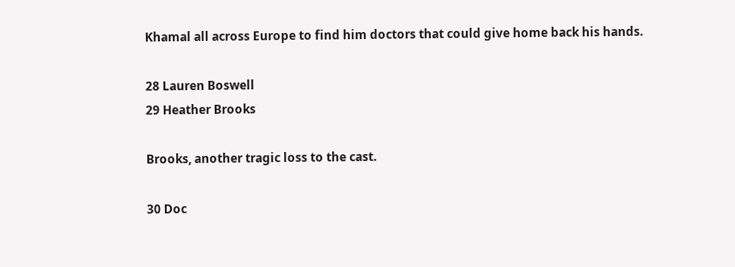Khamal all across Europe to find him doctors that could give home back his hands.

28 Lauren Boswell
29 Heather Brooks

Brooks, another tragic loss to the cast.

30 Doc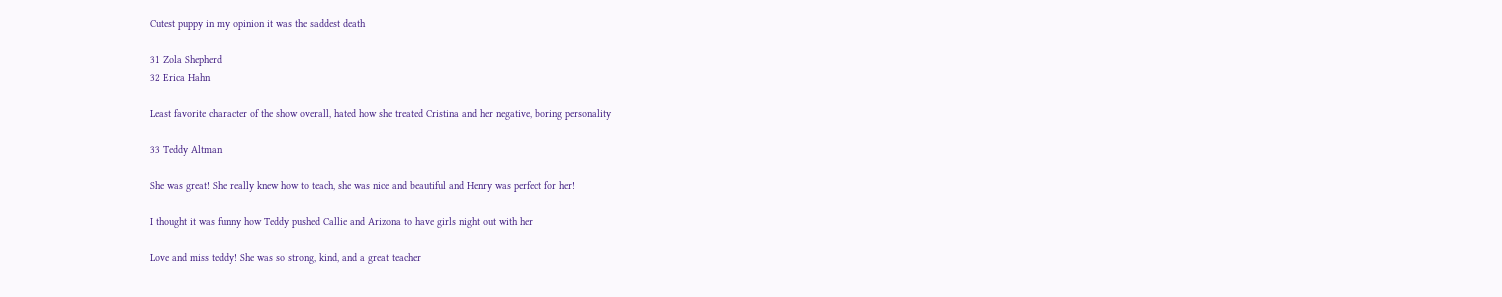Cutest puppy in my opinion it was the saddest death

31 Zola Shepherd
32 Erica Hahn

Least favorite character of the show overall, hated how she treated Cristina and her negative, boring personality

33 Teddy Altman

She was great! She really knew how to teach, she was nice and beautiful and Henry was perfect for her!

I thought it was funny how Teddy pushed Callie and Arizona to have girls night out with her

Love and miss teddy! She was so strong, kind, and a great teacher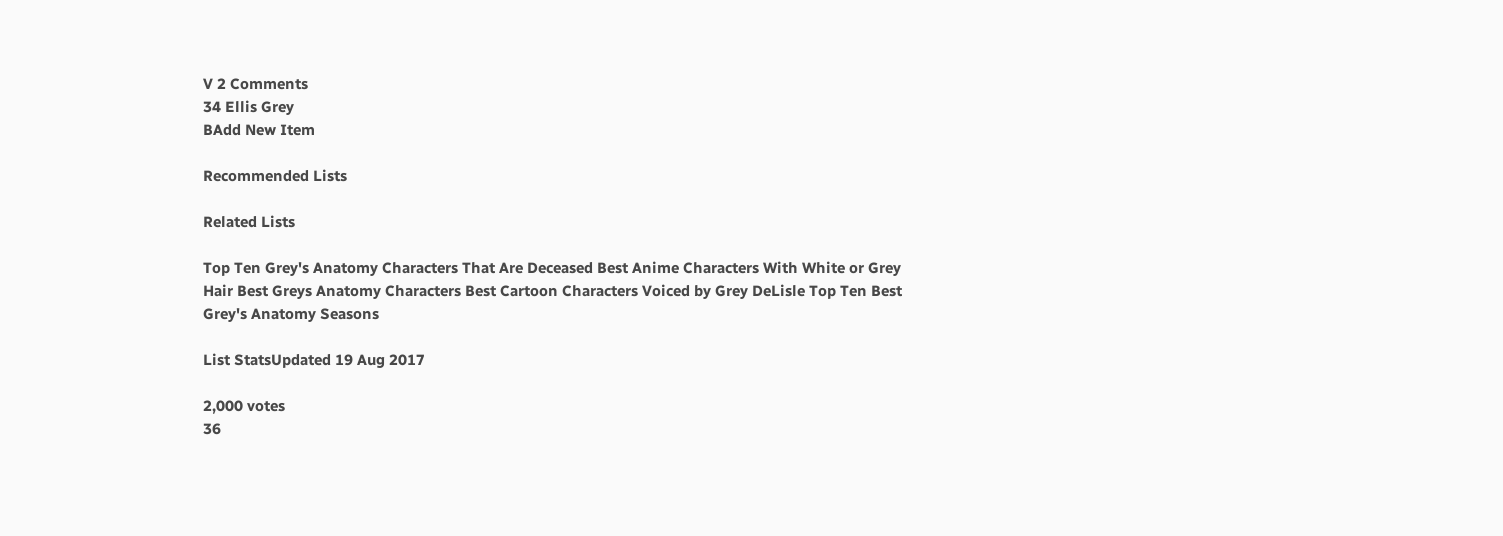V 2 Comments
34 Ellis Grey
BAdd New Item

Recommended Lists

Related Lists

Top Ten Grey's Anatomy Characters That Are Deceased Best Anime Characters With White or Grey Hair Best Greys Anatomy Characters Best Cartoon Characters Voiced by Grey DeLisle Top Ten Best Grey's Anatomy Seasons

List StatsUpdated 19 Aug 2017

2,000 votes
36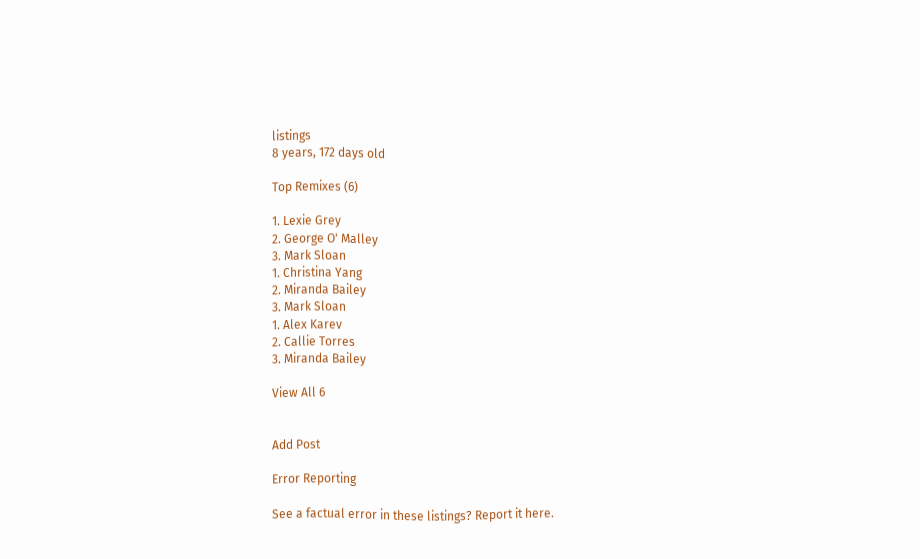listings
8 years, 172 days old

Top Remixes (6)

1. Lexie Grey
2. George O' Malley
3. Mark Sloan
1. Christina Yang
2. Miranda Bailey
3. Mark Sloan
1. Alex Karev
2. Callie Torres
3. Miranda Bailey

View All 6


Add Post

Error Reporting

See a factual error in these listings? Report it here.